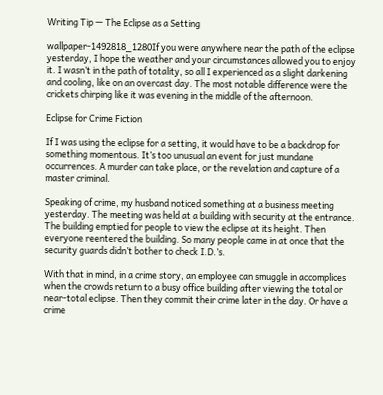Writing Tip — The Eclipse as a Setting

wallpaper-1492818_1280If you were anywhere near the path of the eclipse yesterday, I hope the weather and your circumstances allowed you to enjoy it. I wasn’t in the path of totality, so all I experienced as a slight darkening and cooling, like on an overcast day. The most notable difference were the crickets chirping like it was evening in the middle of the afternoon.

Eclipse for Crime Fiction

If I was using the eclipse for a setting, it would have to be a backdrop for something momentous. It’s too unusual an event for just mundane occurrences. A murder can take place, or the revelation and capture of a master criminal.

Speaking of crime, my husband noticed something at a business meeting yesterday. The meeting was held at a building with security at the entrance. The building emptied for people to view the eclipse at its height. Then everyone reentered the building. So many people came in at once that the security guards didn’t bother to check I.D.’s.

With that in mind, in a crime story, an employee can smuggle in accomplices when the crowds return to a busy office building after viewing the total or near-total eclipse. Then they commit their crime later in the day. Or have a crime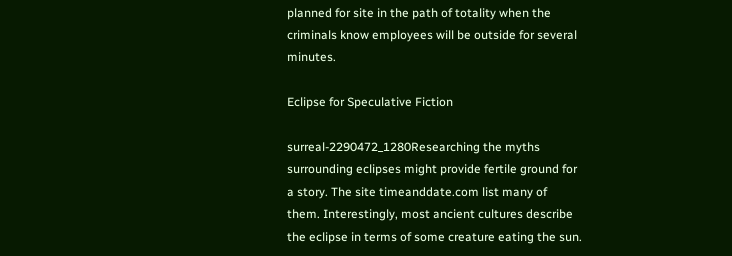planned for site in the path of totality when the criminals know employees will be outside for several minutes.

Eclipse for Speculative Fiction

surreal-2290472_1280Researching the myths surrounding eclipses might provide fertile ground for a story. The site timeanddate.com list many of them. Interestingly, most ancient cultures describe the eclipse in terms of some creature eating the sun.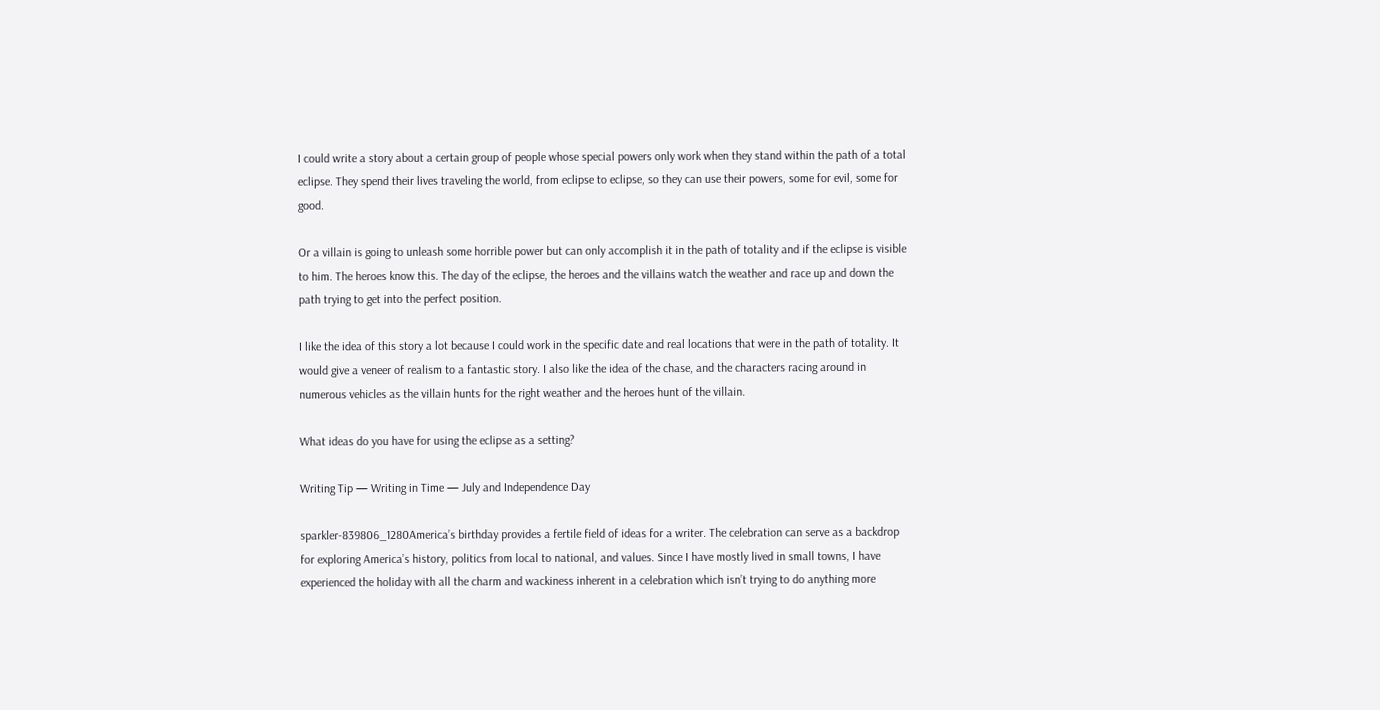I could write a story about a certain group of people whose special powers only work when they stand within the path of a total eclipse. They spend their lives traveling the world, from eclipse to eclipse, so they can use their powers, some for evil, some for good.

Or a villain is going to unleash some horrible power but can only accomplish it in the path of totality and if the eclipse is visible to him. The heroes know this. The day of the eclipse, the heroes and the villains watch the weather and race up and down the path trying to get into the perfect position.

I like the idea of this story a lot because I could work in the specific date and real locations that were in the path of totality. It would give a veneer of realism to a fantastic story. I also like the idea of the chase, and the characters racing around in numerous vehicles as the villain hunts for the right weather and the heroes hunt of the villain.

What ideas do you have for using the eclipse as a setting?

Writing Tip — Writing in Time — July and Independence Day

sparkler-839806_1280America’s birthday provides a fertile field of ideas for a writer. The celebration can serve as a backdrop for exploring America’s history, politics from local to national, and values. Since I have mostly lived in small towns, I have experienced the holiday with all the charm and wackiness inherent in a celebration which isn’t trying to do anything more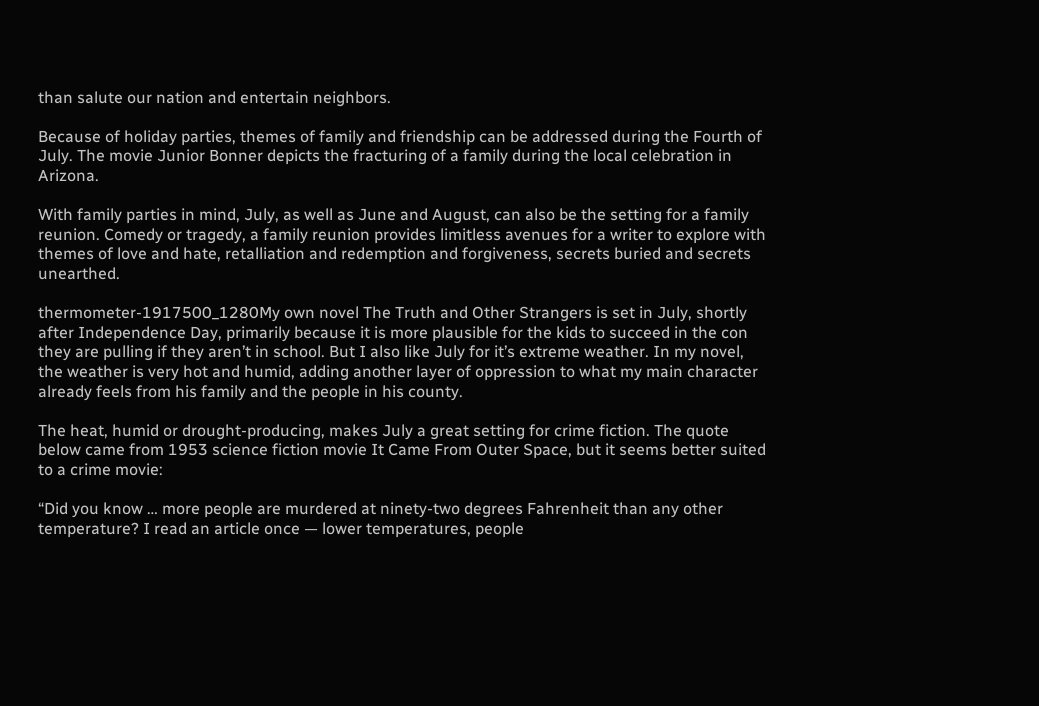than salute our nation and entertain neighbors.

Because of holiday parties, themes of family and friendship can be addressed during the Fourth of July. The movie Junior Bonner depicts the fracturing of a family during the local celebration in Arizona.

With family parties in mind, July, as well as June and August, can also be the setting for a family reunion. Comedy or tragedy, a family reunion provides limitless avenues for a writer to explore with themes of love and hate, retalliation and redemption and forgiveness, secrets buried and secrets unearthed.

thermometer-1917500_1280My own novel The Truth and Other Strangers is set in July, shortly after Independence Day, primarily because it is more plausible for the kids to succeed in the con they are pulling if they aren’t in school. But I also like July for it’s extreme weather. In my novel, the weather is very hot and humid, adding another layer of oppression to what my main character already feels from his family and the people in his county.

The heat, humid or drought-producing, makes July a great setting for crime fiction. The quote below came from 1953 science fiction movie It Came From Outer Space, but it seems better suited to a crime movie:

“Did you know … more people are murdered at ninety-two degrees Fahrenheit than any other temperature? I read an article once — lower temperatures, people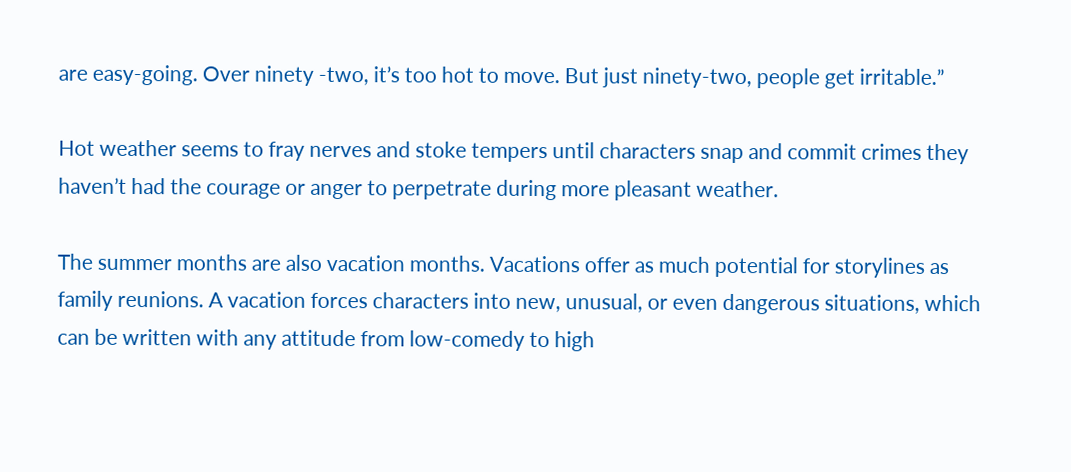are easy-going. Over ninety -two, it’s too hot to move. But just ninety-two, people get irritable.”

Hot weather seems to fray nerves and stoke tempers until characters snap and commit crimes they haven’t had the courage or anger to perpetrate during more pleasant weather.

The summer months are also vacation months. Vacations offer as much potential for storylines as family reunions. A vacation forces characters into new, unusual, or even dangerous situations, which can be written with any attitude from low-comedy to high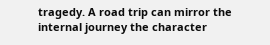tragedy. A road trip can mirror the internal journey the character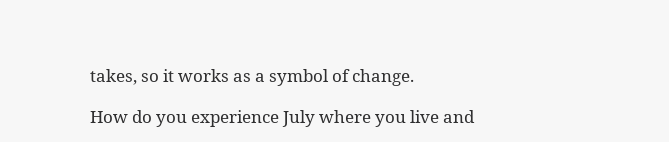takes, so it works as a symbol of change.

How do you experience July where you live and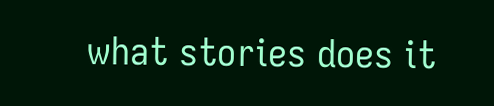what stories does it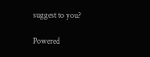suggest to you?

Powered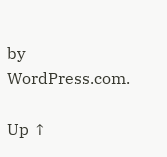by WordPress.com.

Up ↑